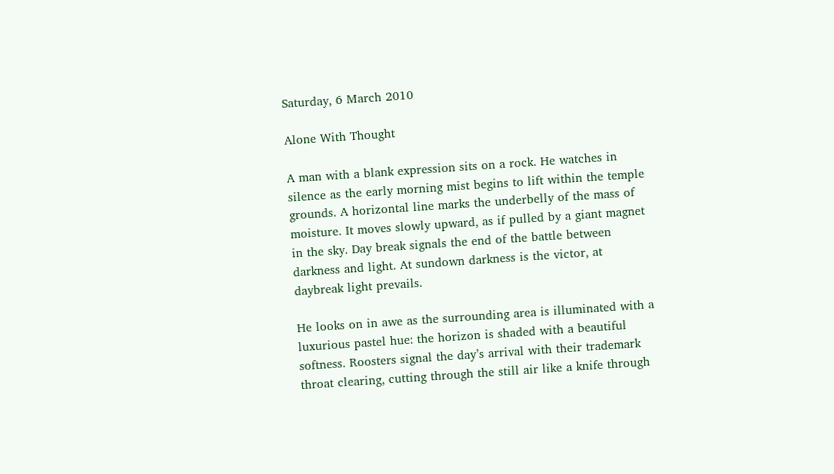Saturday, 6 March 2010

Alone With Thought

A man with a blank expression sits on a rock. He watches in silence as the early morning mist begins to lift within the temple grounds. A horizontal line marks the underbelly of the mass of moisture. It moves slowly upward, as if pulled by a giant magnet in the sky. Day break signals the end of the battle between darkness and light. At sundown darkness is the victor, at daybreak light prevails.

He looks on in awe as the surrounding area is illuminated with a luxurious pastel hue: the horizon is shaded with a beautiful softness. Roosters signal the day’s arrival with their trademark throat clearing, cutting through the still air like a knife through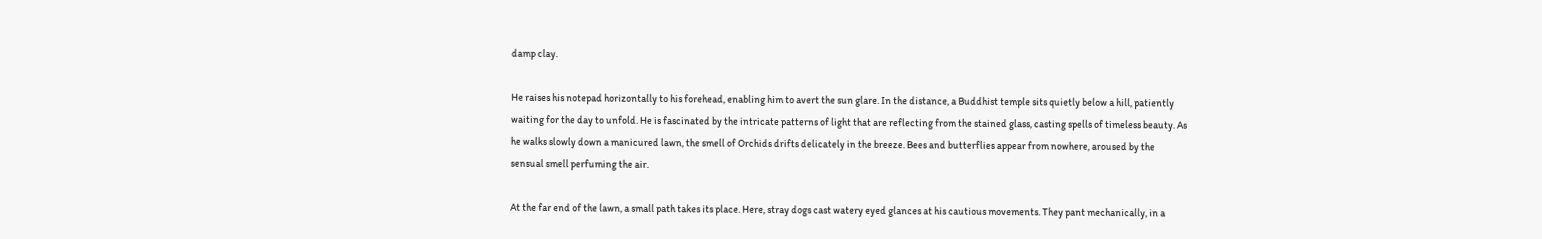damp clay.

He raises his notepad horizontally to his forehead, enabling him to avert the sun glare. In the distance, a Buddhist temple sits quietly below a hill, patiently waiting for the day to unfold. He is fascinated by the intricate patterns of light that are reflecting from the stained glass, casting spells of timeless beauty. As he walks slowly down a manicured lawn, the smell of Orchids drifts delicately in the breeze. Bees and butterflies appear from nowhere, aroused by the sensual smell perfuming the air.

At the far end of the lawn, a small path takes its place. Here, stray dogs cast watery eyed glances at his cautious movements. They pant mechanically, in a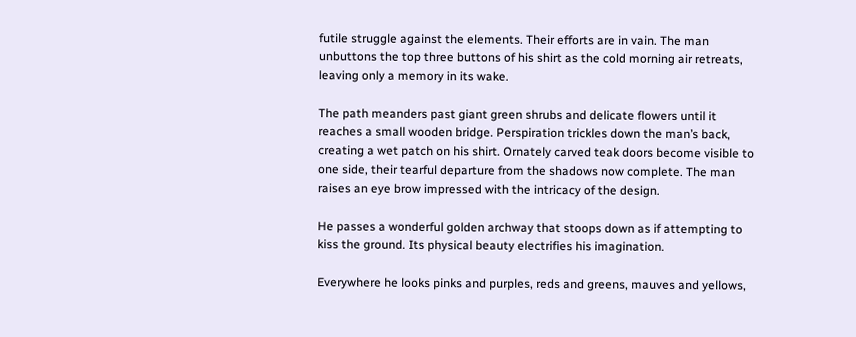futile struggle against the elements. Their efforts are in vain. The man unbuttons the top three buttons of his shirt as the cold morning air retreats, leaving only a memory in its wake.

The path meanders past giant green shrubs and delicate flowers until it reaches a small wooden bridge. Perspiration trickles down the man’s back, creating a wet patch on his shirt. Ornately carved teak doors become visible to one side, their tearful departure from the shadows now complete. The man raises an eye brow impressed with the intricacy of the design.

He passes a wonderful golden archway that stoops down as if attempting to kiss the ground. Its physical beauty electrifies his imagination.

Everywhere he looks pinks and purples, reds and greens, mauves and yellows,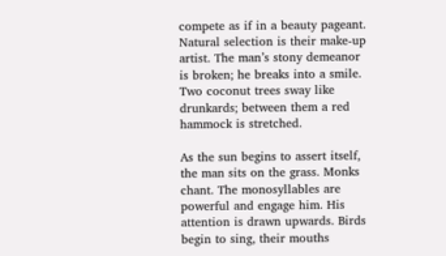compete as if in a beauty pageant. Natural selection is their make-up artist. The man’s stony demeanor is broken; he breaks into a smile. Two coconut trees sway like drunkards; between them a red hammock is stretched.

As the sun begins to assert itself, the man sits on the grass. Monks chant. The monosyllables are powerful and engage him. His attention is drawn upwards. Birds begin to sing, their mouths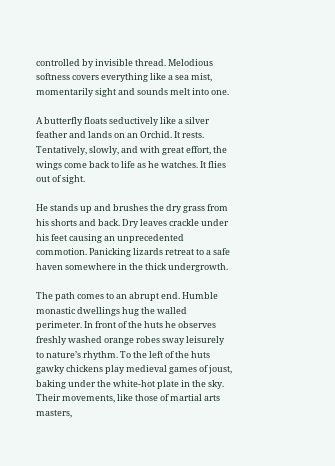controlled by invisible thread. Melodious softness covers everything like a sea mist, momentarily sight and sounds melt into one.

A butterfly floats seductively like a silver feather and lands on an Orchid. It rests. Tentatively, slowly, and with great effort, the wings come back to life as he watches. It flies out of sight.

He stands up and brushes the dry grass from his shorts and back. Dry leaves crackle under his feet causing an unprecedented commotion. Panicking lizards retreat to a safe haven somewhere in the thick undergrowth.

The path comes to an abrupt end. Humble monastic dwellings hug the walled perimeter. In front of the huts he observes freshly washed orange robes sway leisurely to nature’s rhythm. To the left of the huts gawky chickens play medieval games of joust, baking under the white-hot plate in the sky. Their movements, like those of martial arts masters,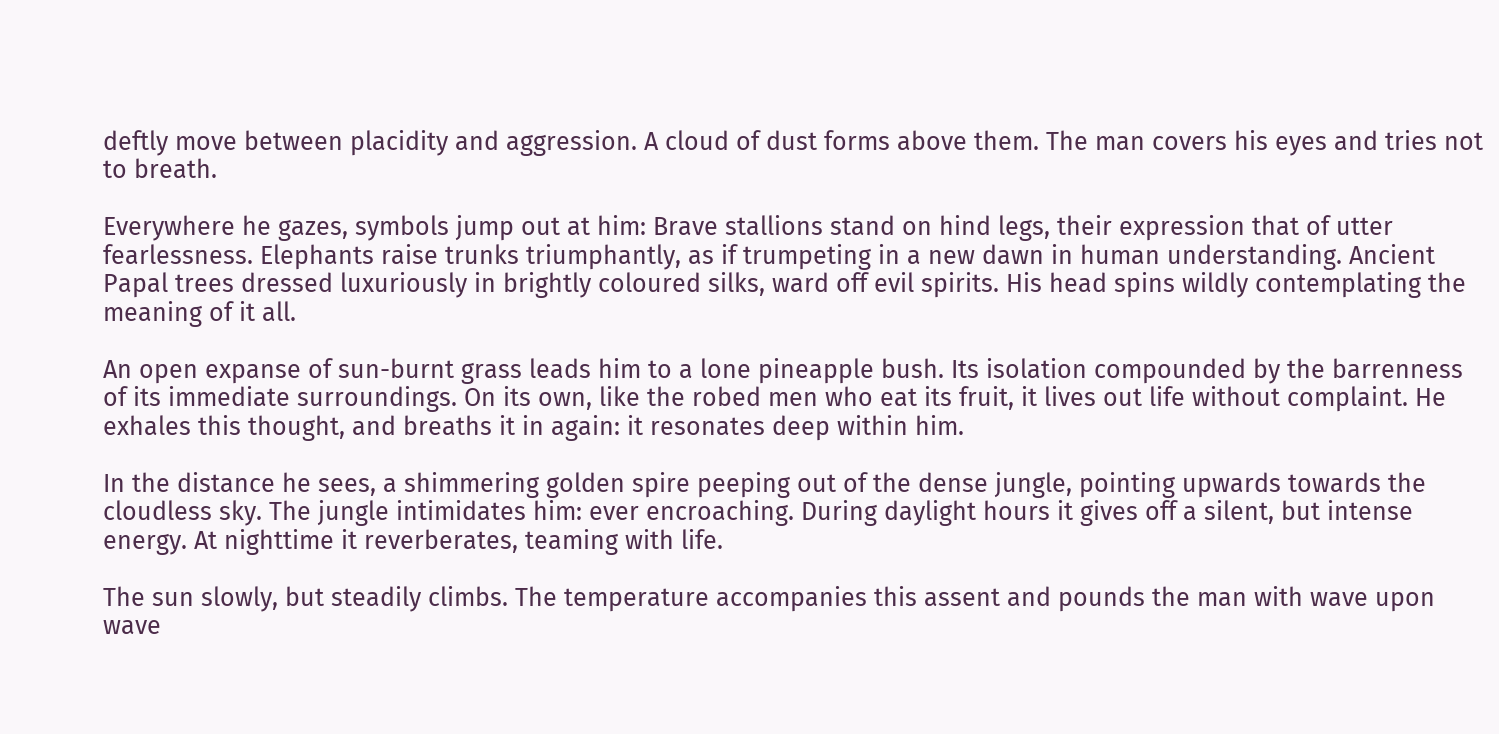deftly move between placidity and aggression. A cloud of dust forms above them. The man covers his eyes and tries not to breath.

Everywhere he gazes, symbols jump out at him: Brave stallions stand on hind legs, their expression that of utter fearlessness. Elephants raise trunks triumphantly, as if trumpeting in a new dawn in human understanding. Ancient Papal trees dressed luxuriously in brightly coloured silks, ward off evil spirits. His head spins wildly contemplating the meaning of it all.

An open expanse of sun-burnt grass leads him to a lone pineapple bush. Its isolation compounded by the barrenness of its immediate surroundings. On its own, like the robed men who eat its fruit, it lives out life without complaint. He exhales this thought, and breaths it in again: it resonates deep within him.

In the distance he sees, a shimmering golden spire peeping out of the dense jungle, pointing upwards towards the cloudless sky. The jungle intimidates him: ever encroaching. During daylight hours it gives off a silent, but intense energy. At nighttime it reverberates, teaming with life.

The sun slowly, but steadily climbs. The temperature accompanies this assent and pounds the man with wave upon wave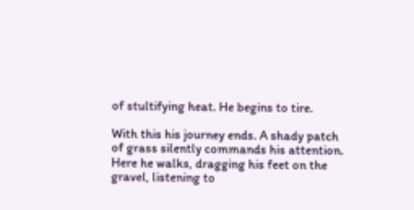of stultifying heat. He begins to tire.

With this his journey ends. A shady patch of grass silently commands his attention. Here he walks, dragging his feet on the gravel, listening to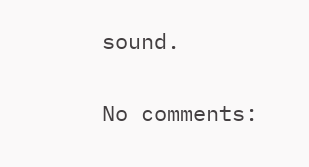sound.


No comments: